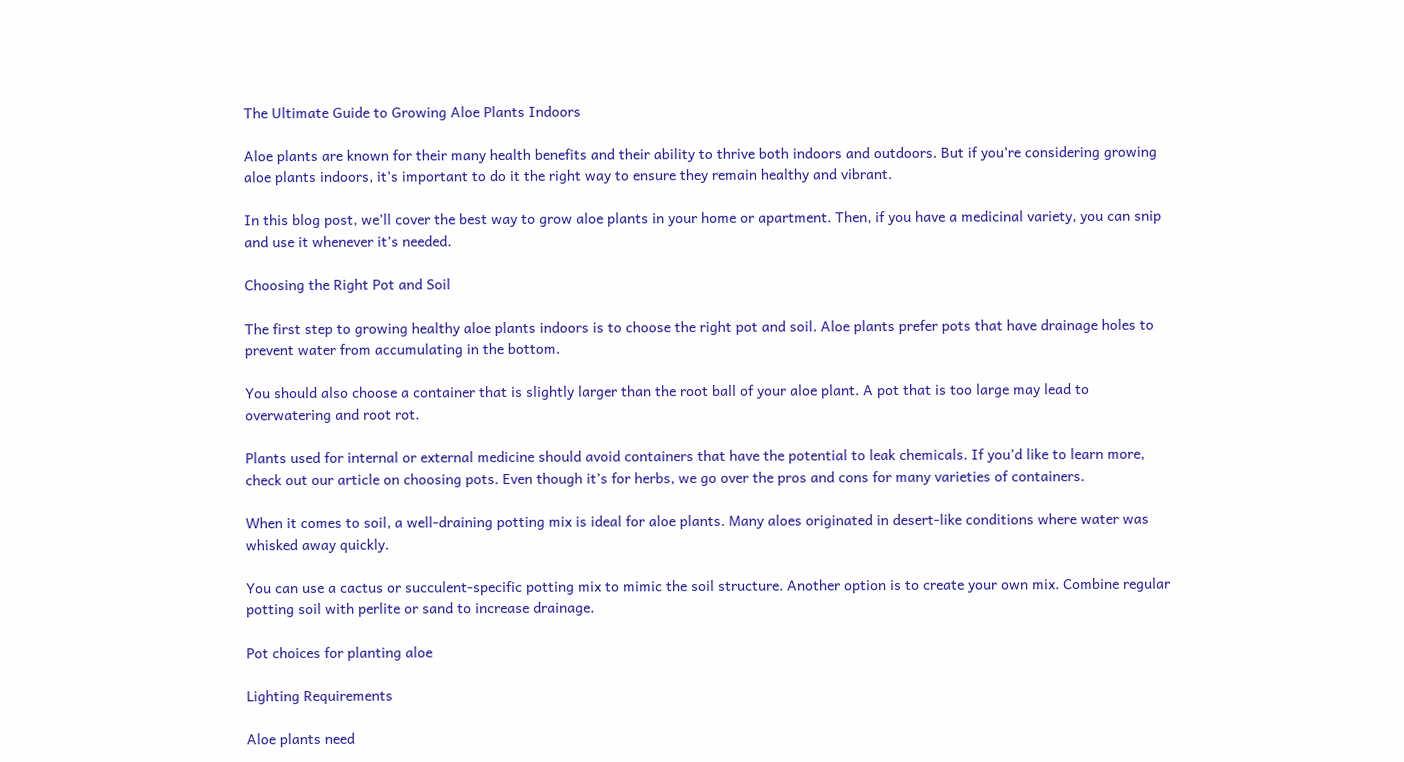The Ultimate Guide to Growing Aloe Plants Indoors

Aloe plants are known for their many health benefits and their ability to thrive both indoors and outdoors. But if you’re considering growing aloe plants indoors, it’s important to do it the right way to ensure they remain healthy and vibrant.

In this blog post, we’ll cover the best way to grow aloe plants in your home or apartment. Then, if you have a medicinal variety, you can snip and use it whenever it’s needed.

Choosing the Right Pot and Soil

The first step to growing healthy aloe plants indoors is to choose the right pot and soil. Aloe plants prefer pots that have drainage holes to prevent water from accumulating in the bottom.

You should also choose a container that is slightly larger than the root ball of your aloe plant. A pot that is too large may lead to overwatering and root rot.

Plants used for internal or external medicine should avoid containers that have the potential to leak chemicals. If you’d like to learn more, check out our article on choosing pots. Even though it’s for herbs, we go over the pros and cons for many varieties of containers.

When it comes to soil, a well-draining potting mix is ideal for aloe plants. Many aloes originated in desert-like conditions where water was whisked away quickly.

You can use a cactus or succulent-specific potting mix to mimic the soil structure. Another option is to create your own mix. Combine regular potting soil with perlite or sand to increase drainage.

Pot choices for planting aloe

Lighting Requirements

Aloe plants need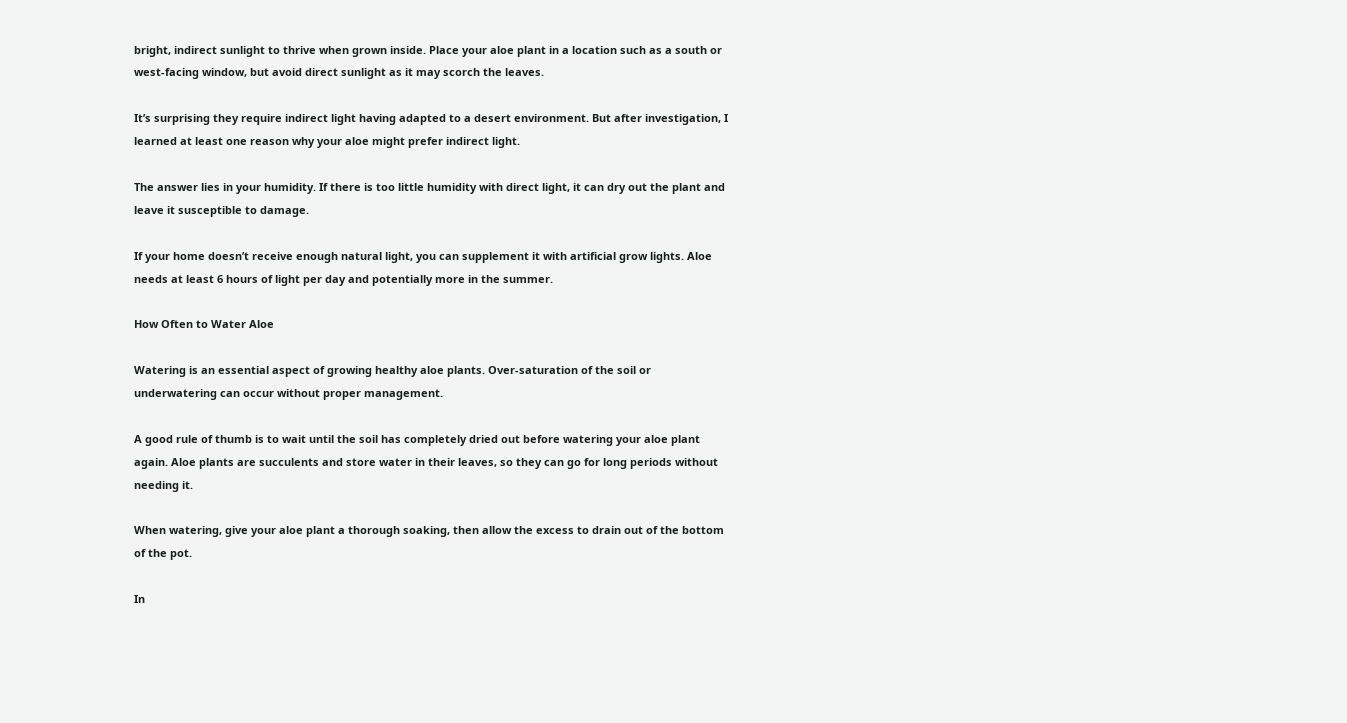bright, indirect sunlight to thrive when grown inside. Place your aloe plant in a location such as a south or west-facing window, but avoid direct sunlight as it may scorch the leaves.

It’s surprising they require indirect light having adapted to a desert environment. But after investigation, I learned at least one reason why your aloe might prefer indirect light.

The answer lies in your humidity. If there is too little humidity with direct light, it can dry out the plant and leave it susceptible to damage.

If your home doesn’t receive enough natural light, you can supplement it with artificial grow lights. Aloe needs at least 6 hours of light per day and potentially more in the summer.

How Often to Water Aloe

Watering is an essential aspect of growing healthy aloe plants. Over-saturation of the soil or underwatering can occur without proper management.

A good rule of thumb is to wait until the soil has completely dried out before watering your aloe plant again. Aloe plants are succulents and store water in their leaves, so they can go for long periods without needing it.

When watering, give your aloe plant a thorough soaking, then allow the excess to drain out of the bottom of the pot.

In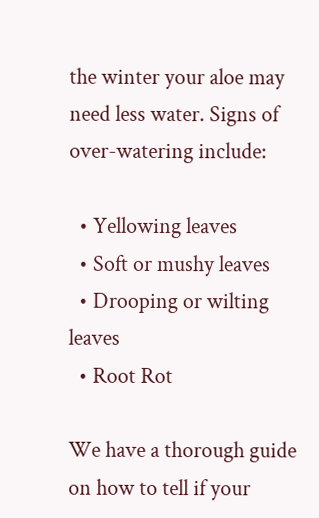the winter your aloe may need less water. Signs of over-watering include:

  • Yellowing leaves
  • Soft or mushy leaves
  • Drooping or wilting leaves
  • Root Rot

We have a thorough guide on how to tell if your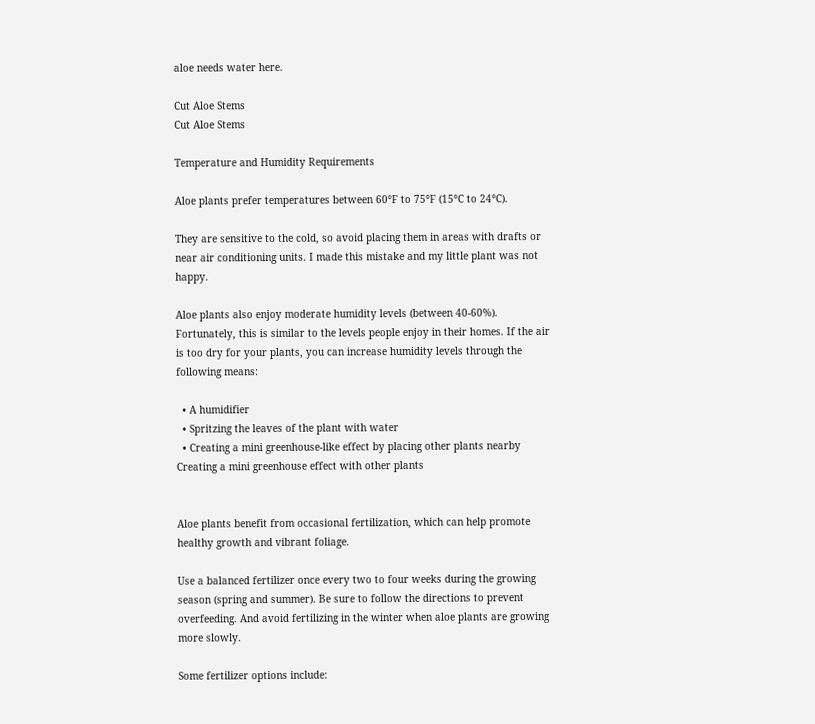aloe needs water here.

Cut Aloe Stems
Cut Aloe Stems

Temperature and Humidity Requirements

Aloe plants prefer temperatures between 60°F to 75°F (15°C to 24°C).

They are sensitive to the cold, so avoid placing them in areas with drafts or near air conditioning units. I made this mistake and my little plant was not happy.

Aloe plants also enjoy moderate humidity levels (between 40-60%). Fortunately, this is similar to the levels people enjoy in their homes. If the air is too dry for your plants, you can increase humidity levels through the following means:

  • A humidifier
  • Spritzing the leaves of the plant with water
  • Creating a mini greenhouse-like effect by placing other plants nearby
Creating a mini greenhouse effect with other plants


Aloe plants benefit from occasional fertilization, which can help promote healthy growth and vibrant foliage.

Use a balanced fertilizer once every two to four weeks during the growing season (spring and summer). Be sure to follow the directions to prevent overfeeding. And avoid fertilizing in the winter when aloe plants are growing more slowly.

Some fertilizer options include: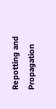Repotting and Propagation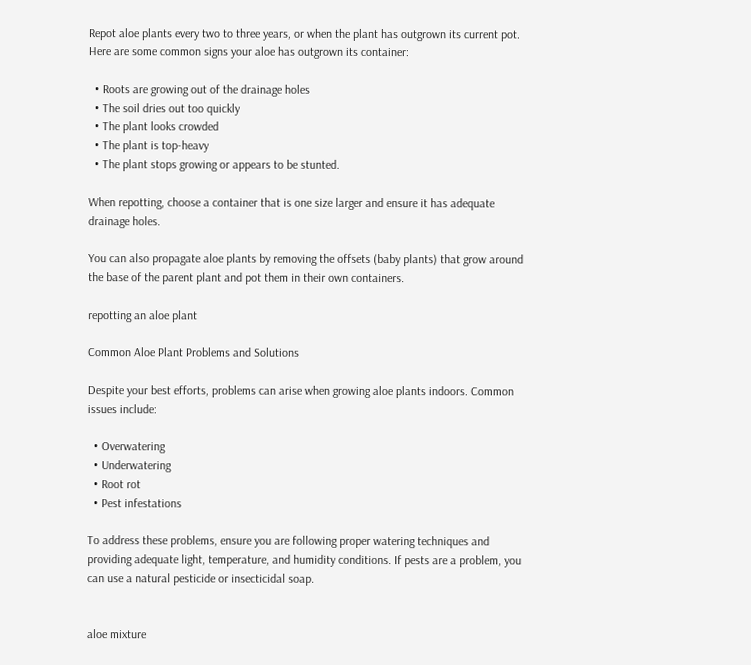Repot aloe plants every two to three years, or when the plant has outgrown its current pot. Here are some common signs your aloe has outgrown its container:

  • Roots are growing out of the drainage holes
  • The soil dries out too quickly
  • The plant looks crowded
  • The plant is top-heavy
  • The plant stops growing or appears to be stunted.

When repotting, choose a container that is one size larger and ensure it has adequate drainage holes.

You can also propagate aloe plants by removing the offsets (baby plants) that grow around the base of the parent plant and pot them in their own containers.

repotting an aloe plant

Common Aloe Plant Problems and Solutions

Despite your best efforts, problems can arise when growing aloe plants indoors. Common issues include:

  • Overwatering
  • Underwatering
  • Root rot
  • Pest infestations

To address these problems, ensure you are following proper watering techniques and providing adequate light, temperature, and humidity conditions. If pests are a problem, you can use a natural pesticide or insecticidal soap.


aloe mixture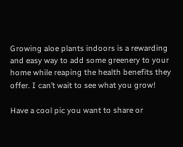Growing aloe plants indoors is a rewarding and easy way to add some greenery to your home while reaping the health benefits they offer. I can’t wait to see what you grow!

Have a cool pic you want to share or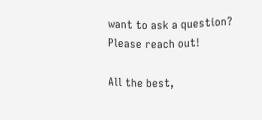want to ask a question? Please reach out!

All the best,